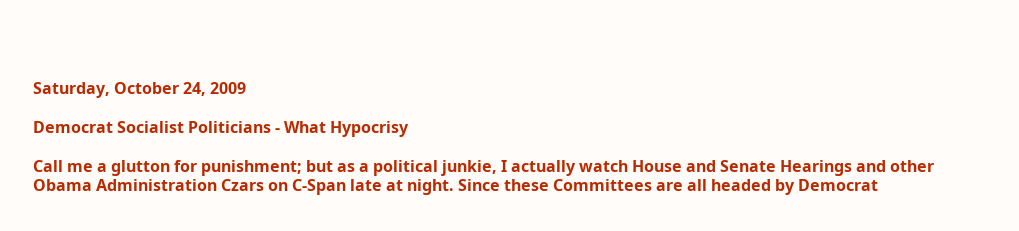Saturday, October 24, 2009

Democrat Socialist Politicians - What Hypocrisy

Call me a glutton for punishment; but as a political junkie, I actually watch House and Senate Hearings and other Obama Administration Czars on C-Span late at night. Since these Committees are all headed by Democrat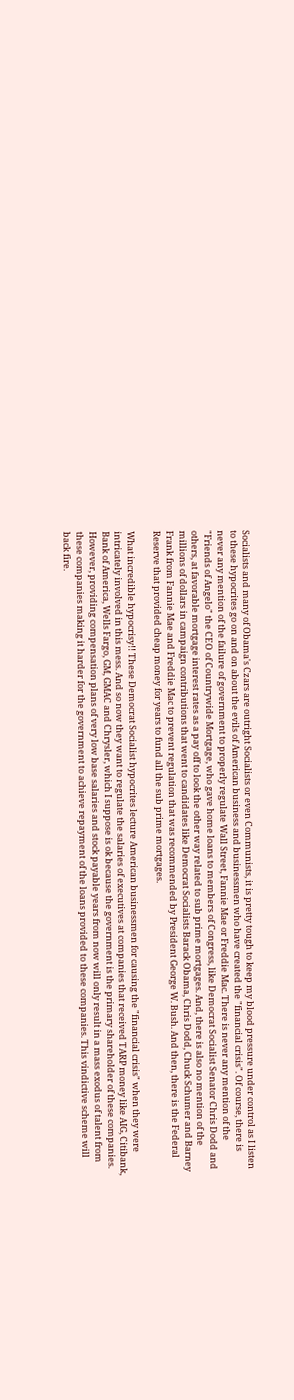Socialists and many of Obama's Czars are outright Socialists or even Communists, it is pretty tough to keep my blood pressure under control as I listen to these hypocrites go on and on about the evils of American business and businessmen who have created the "financial crisis". Of course, there is never any mention of the failure of government to properly regulate Wall Street, Fannie Mae or Freddie Mac. There is never any mention of the "Friends of Angelo" the CEO of Countrywide Mortgage, who gave home loans to members of Congress, like Democrat Socialist Senator Chris Dodd and others, at favorable mortgage interest rates as a pay off to look the other way related to sub prime mortgages. And, there is also no mention of the millions of dollars in campaign contributions that went to candidates like Democrat Socialists Barack Obama, Chris Dodd, Chuck Schumer and Barney Frank from Fannie Mae and Freddie Mac to prevent regulation that was recommended by President George W. Bush. And then, there is the Federal Reserve that provided cheap money for years to fund all the sub prime mortgages.

What incredible hypocrisy!! These Democrat Socialist hypocrites lecture American businessmen for causing the "financial crisis" when they were intricately involved in this mess. And so now they want to regulate the salaries of executives at companies that received TARP money like AIG, Citibank, Bank of America, Wells Fargo, GM, GMAC and Chrysler, which I suppose is ok because the government is the primary shareholder of these companies. However, providing compensation plans of very low base salaries and stock payable years from now will only result in a mass exodus of talent from these companies making it harder for the government to achieve repayment of the loans provided to these companies. This vindictive scheme will back fire.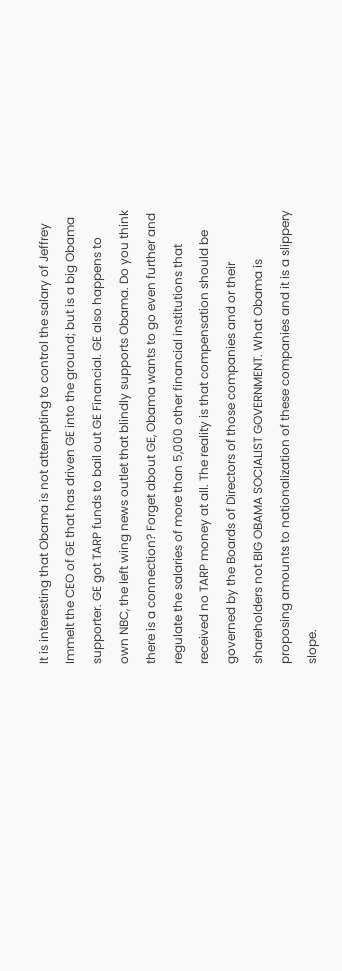It is interesting that Obama is not attempting to control the salary of Jeffrey Immelt the CEO of GE that has driven GE into the ground; but is a big Obama supporter. GE got TARP funds to bail out GE Financial. GE also happens to own NBC, the left wing news outlet that blindly supports Obama. Do you think there is a connection? Forget about GE, Obama wants to go even further and regulate the salaries of more than 5,000 other financial institutions that received no TARP money at all. The reality is that compensation should be governed by the Boards of Directors of those companies and or their shareholders not BIG OBAMA SOCIALIST GOVERNMENT. What Obama is proposing amounts to nationalization of these companies and it is a slippery slope.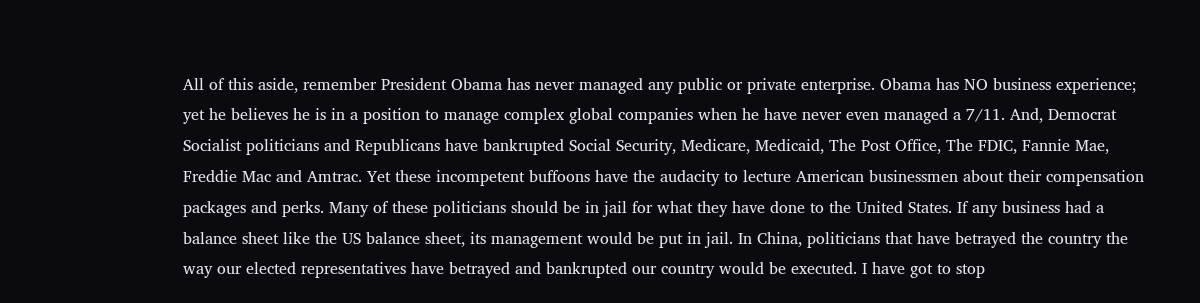All of this aside, remember President Obama has never managed any public or private enterprise. Obama has NO business experience; yet he believes he is in a position to manage complex global companies when he have never even managed a 7/11. And, Democrat Socialist politicians and Republicans have bankrupted Social Security, Medicare, Medicaid, The Post Office, The FDIC, Fannie Mae, Freddie Mac and Amtrac. Yet these incompetent buffoons have the audacity to lecture American businessmen about their compensation packages and perks. Many of these politicians should be in jail for what they have done to the United States. If any business had a balance sheet like the US balance sheet, its management would be put in jail. In China, politicians that have betrayed the country the way our elected representatives have betrayed and bankrupted our country would be executed. I have got to stop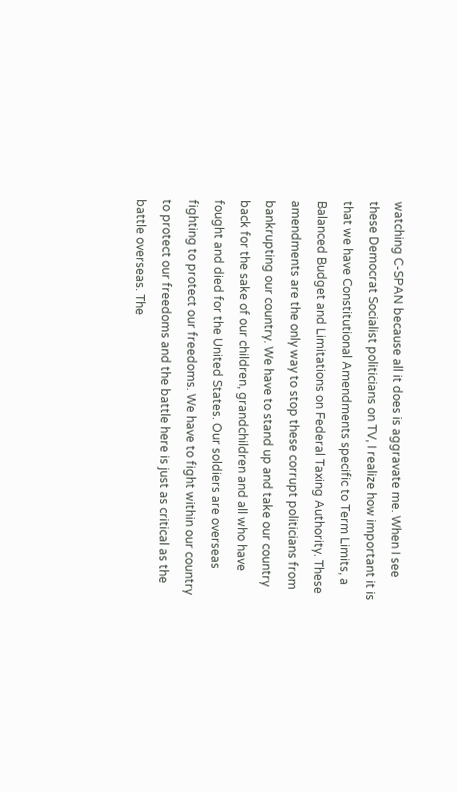watching C-SPAN because all it does is aggravate me. When I see these Democrat Socialist politicians on TV, I realize how important it is that we have Constitutional Amendments specific to Term Limits, a Balanced Budget and Limitations on Federal Taxing Authority. These amendments are the only way to stop these corrupt politicians from bankrupting our country. We have to stand up and take our country back for the sake of our children, grandchildren and all who have fought and died for the United States. Our soldiers are overseas fighting to protect our freedoms. We have to fight within our country to protect our freedoms and the battle here is just as critical as the battle overseas. The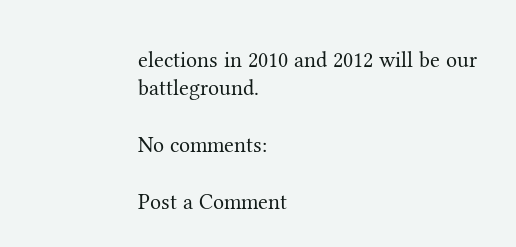elections in 2010 and 2012 will be our battleground.

No comments:

Post a Comment